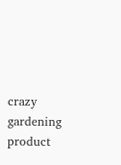crazy gardening product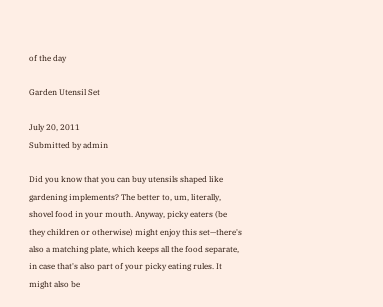of the day

Garden Utensil Set

July 20, 2011
Submitted by admin

Did you know that you can buy utensils shaped like gardening implements? The better to, um, literally, shovel food in your mouth. Anyway, picky eaters (be they children or otherwise) might enjoy this set—there's also a matching plate, which keeps all the food separate, in case that's also part of your picky eating rules. It might also be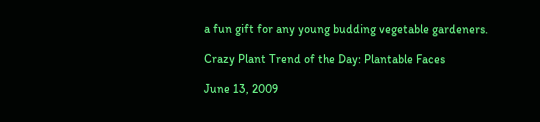a fun gift for any young budding vegetable gardeners.

Crazy Plant Trend of the Day: Plantable Faces

June 13, 2009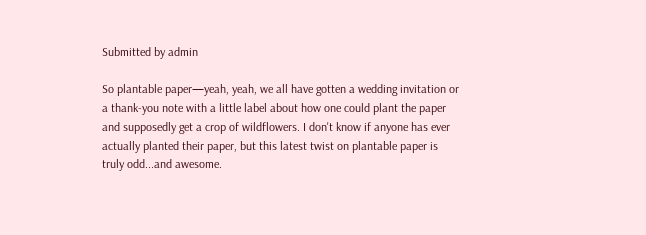Submitted by admin

So plantable paper—yeah, yeah, we all have gotten a wedding invitation or a thank-you note with a little label about how one could plant the paper and supposedly get a crop of wildflowers. I don't know if anyone has ever actually planted their paper, but this latest twist on plantable paper is truly odd...and awesome.